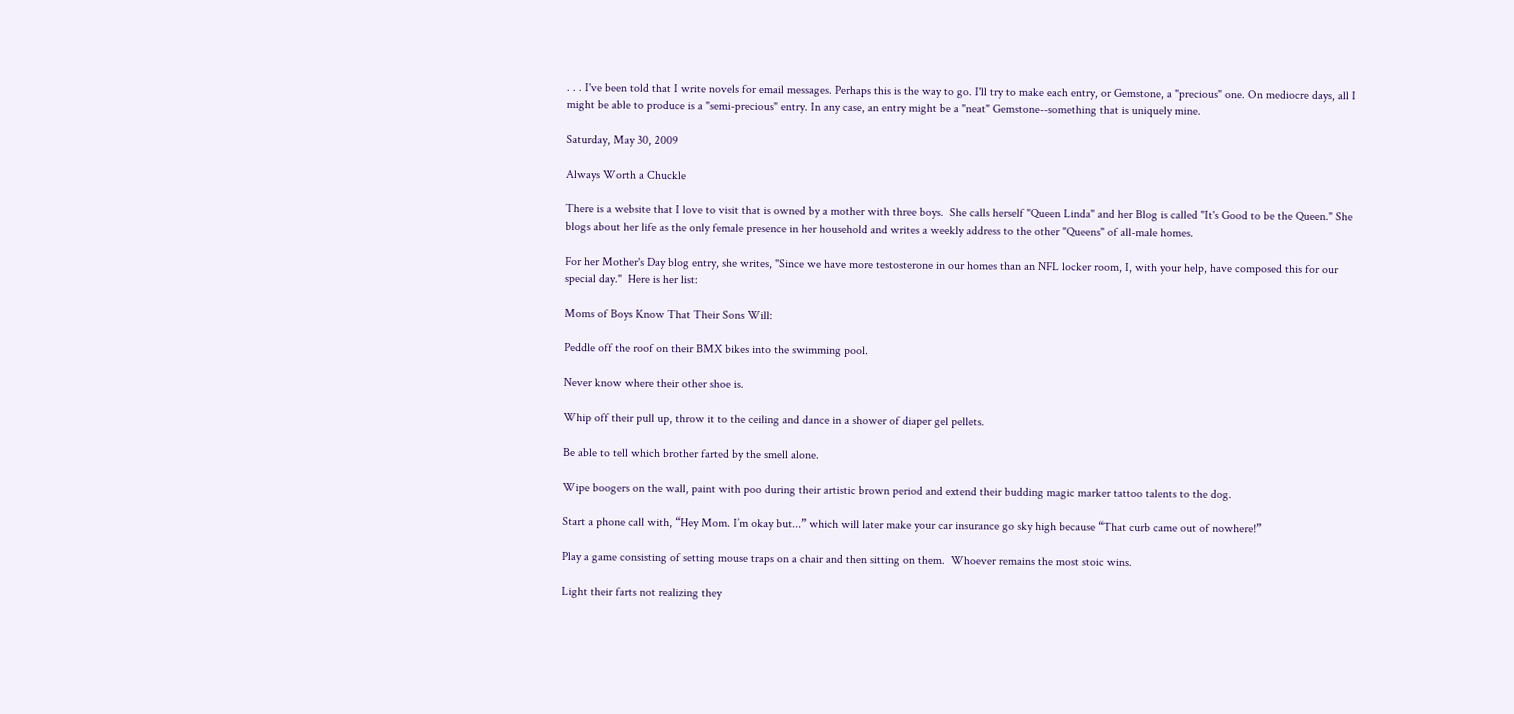. . . I've been told that I write novels for email messages. Perhaps this is the way to go. I'll try to make each entry, or Gemstone, a "precious" one. On mediocre days, all I might be able to produce is a "semi-precious" entry. In any case, an entry might be a "neat" Gemstone--something that is uniquely mine.

Saturday, May 30, 2009

Always Worth a Chuckle

There is a website that I love to visit that is owned by a mother with three boys.  She calls herself "Queen Linda" and her Blog is called "It's Good to be the Queen." She blogs about her life as the only female presence in her household and writes a weekly address to the other "Queens" of all-male homes.

For her Mother's Day blog entry, she writes, "Since we have more testosterone in our homes than an NFL locker room, I, with your help, have composed this for our special day."  Here is her list:

Moms of Boys Know That Their Sons Will:

Peddle off the roof on their BMX bikes into the swimming pool.

Never know where their other shoe is.

Whip off their pull up, throw it to the ceiling and dance in a shower of diaper gel pellets.

Be able to tell which brother farted by the smell alone.

Wipe boogers on the wall, paint with poo during their artistic brown period and extend their budding magic marker tattoo talents to the dog.

Start a phone call with, “Hey Mom. I’m okay but...” which will later make your car insurance go sky high because “That curb came out of nowhere!”

Play a game consisting of setting mouse traps on a chair and then sitting on them.  Whoever remains the most stoic wins.

Light their farts not realizing they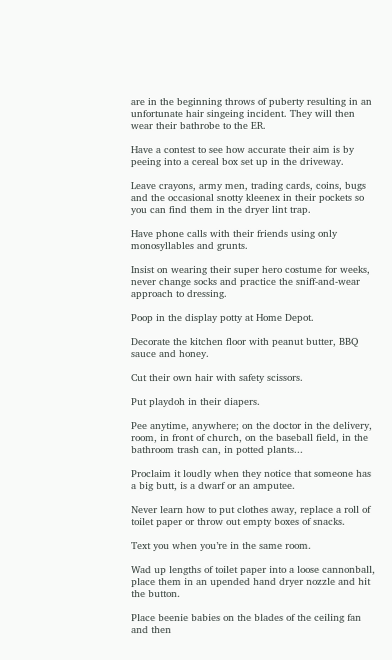are in the beginning throws of puberty resulting in an unfortunate hair singeing incident. They will then wear their bathrobe to the ER.

Have a contest to see how accurate their aim is by peeing into a cereal box set up in the driveway.

Leave crayons, army men, trading cards, coins, bugs and the occasional snotty kleenex in their pockets so you can find them in the dryer lint trap.

Have phone calls with their friends using only monosyllables and grunts.

Insist on wearing their super hero costume for weeks, never change socks and practice the sniff-and-wear approach to dressing.

Poop in the display potty at Home Depot.

Decorate the kitchen floor with peanut butter, BBQ sauce and honey.

Cut their own hair with safety scissors.

Put playdoh in their diapers.

Pee anytime, anywhere; on the doctor in the delivery, room, in front of church, on the baseball field, in the bathroom trash can, in potted plants...

Proclaim it loudly when they notice that someone has a big butt, is a dwarf or an amputee.

Never learn how to put clothes away, replace a roll of toilet paper or throw out empty boxes of snacks.

Text you when you’re in the same room.

Wad up lengths of toilet paper into a loose cannonball, place them in an upended hand dryer nozzle and hit the button.

Place beenie babies on the blades of the ceiling fan and then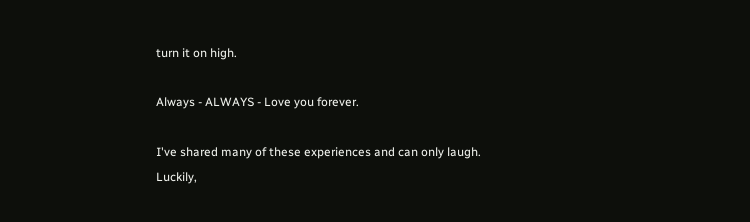turn it on high.

Always - ALWAYS - Love you forever.

I've shared many of these experiences and can only laugh.  Luckily,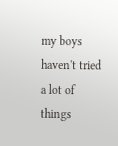my boys haven't tried a lot of things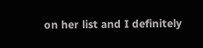on her list and I definitely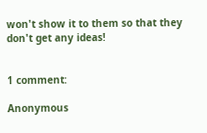won't show it to them so that they don't get any ideas!


1 comment:

Anonymous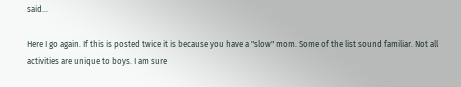said...

Here I go again. If this is posted twice it is because you have a "slow" mom. Some of the list sound familiar. Not all activities are unique to boys. I am sure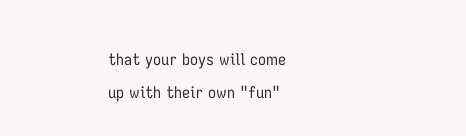that your boys will come up with their own "fun"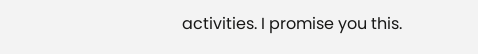activities. I promise you this.